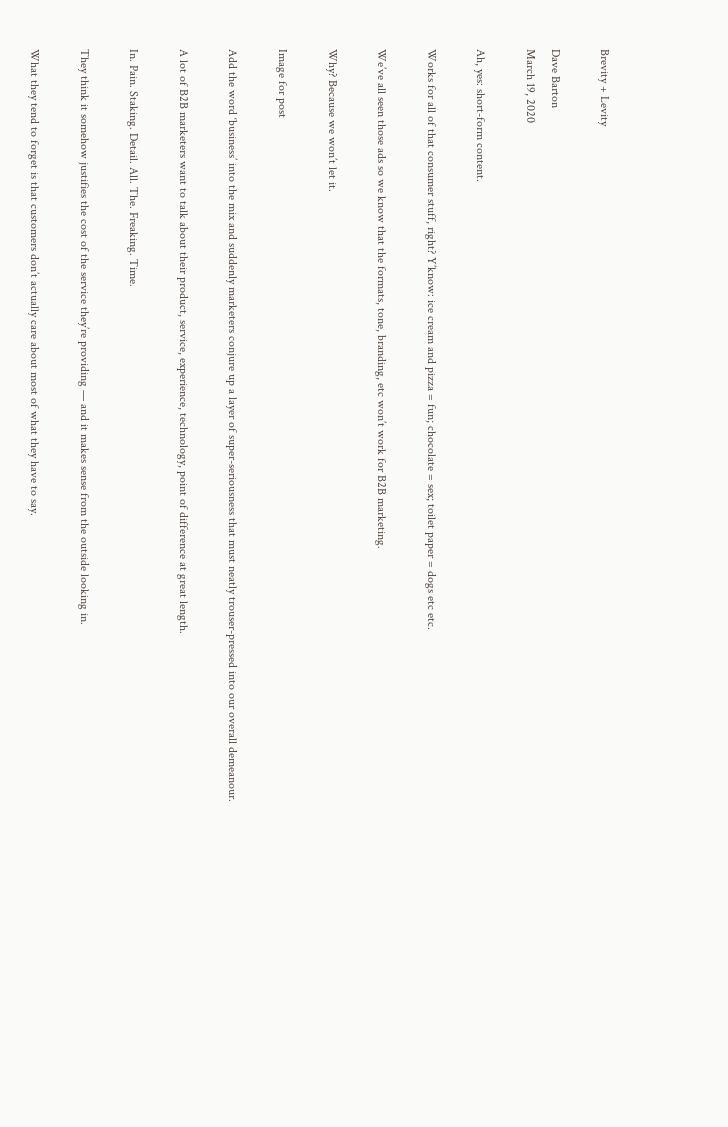Brevity + Levity

Dave Barton
March 19, 2020

Ah, yes: short-form content.

Works for all of that consumer stuff, right? Y’know: ice cream and pizza = fun; chocolate = sex; toilet paper = dogs etc etc.

We’ve all seen those ads so we know that the formats, tone, branding, etc won’t work for B2B marketing.

Why? Because we won’t let it.

Image for post

Add the word ‘business’ into the mix and suddenly marketers conjure up a layer of super-seriousness that must neatly trouser-pressed into our overall demeanour.

A lot of B2B marketers want to talk about their product, service, experience, technology, point of difference at great length.

In. Pain. Staking. Detail. All. The. Freaking. Time.

They think it somehow justifies the cost of the service they’re providing — and it makes sense from the outside looking in.

What they tend to forget is that customers don’t actually care about most of what they have to say.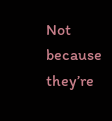Not because they’re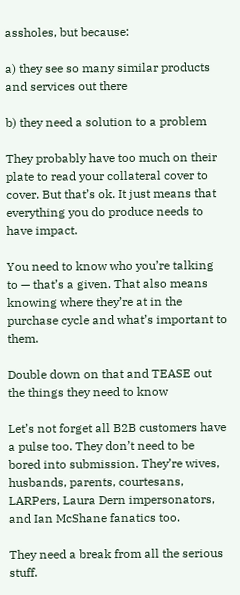assholes, but because:

a) they see so many similar products and services out there

b) they need a solution to a problem

They probably have too much on their plate to read your collateral cover to cover. But that’s ok. It just means that everything you do produce needs to have impact.

You need to know who you’re talking to — that’s a given. That also means knowing where they’re at in the purchase cycle and what’s important to them.

Double down on that and TEASE out the things they need to know

Let’s not forget all B2B customers have a pulse too. They don’t need to be bored into submission. They’re wives, husbands, parents, courtesans, LARPers, Laura Dern impersonators, and Ian McShane fanatics too.

They need a break from all the serious stuff.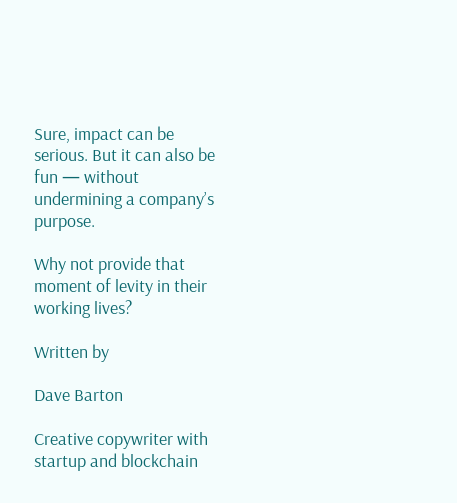Sure, impact can be serious. But it can also be fun — without undermining a company’s purpose.

Why not provide that moment of levity in their working lives?

Written by

Dave Barton

Creative copywriter with startup and blockchain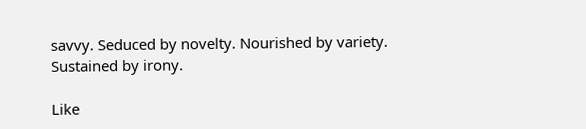savvy. Seduced by novelty. Nourished by variety. Sustained by irony.

Like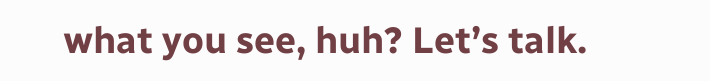what you see, huh? Let’s talk.